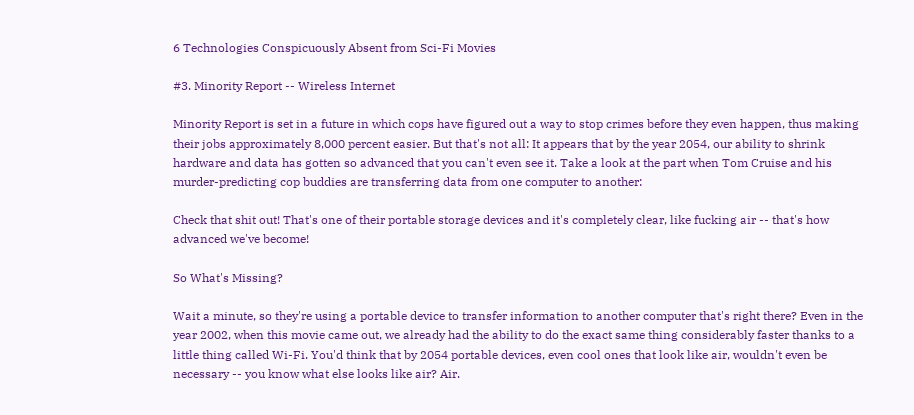6 Technologies Conspicuously Absent from Sci-Fi Movies

#3. Minority Report -- Wireless Internet

Minority Report is set in a future in which cops have figured out a way to stop crimes before they even happen, thus making their jobs approximately 8,000 percent easier. But that's not all: It appears that by the year 2054, our ability to shrink hardware and data has gotten so advanced that you can't even see it. Take a look at the part when Tom Cruise and his murder-predicting cop buddies are transferring data from one computer to another:

Check that shit out! That's one of their portable storage devices and it's completely clear, like fucking air -- that's how advanced we've become!

So What's Missing?

Wait a minute, so they're using a portable device to transfer information to another computer that's right there? Even in the year 2002, when this movie came out, we already had the ability to do the exact same thing considerably faster thanks to a little thing called Wi-Fi. You'd think that by 2054 portable devices, even cool ones that look like air, wouldn't even be necessary -- you know what else looks like air? Air.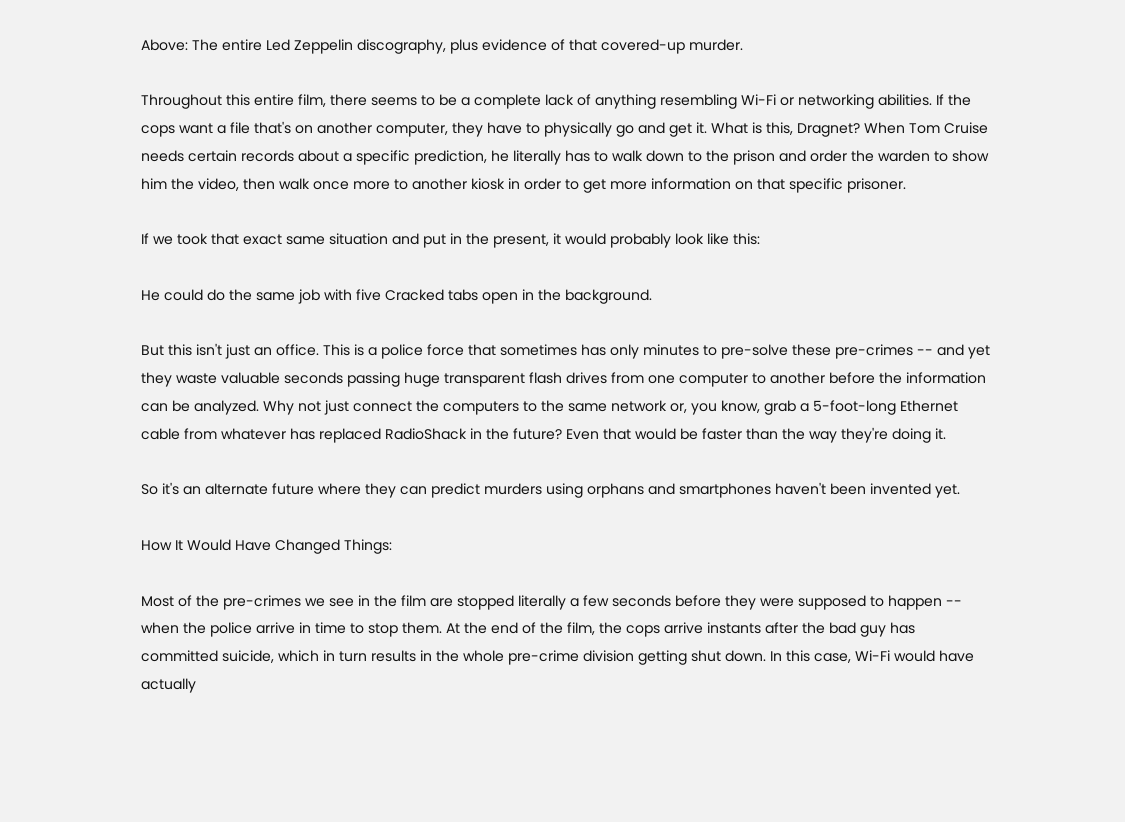Above: The entire Led Zeppelin discography, plus evidence of that covered-up murder.

Throughout this entire film, there seems to be a complete lack of anything resembling Wi-Fi or networking abilities. If the cops want a file that's on another computer, they have to physically go and get it. What is this, Dragnet? When Tom Cruise needs certain records about a specific prediction, he literally has to walk down to the prison and order the warden to show him the video, then walk once more to another kiosk in order to get more information on that specific prisoner.

If we took that exact same situation and put in the present, it would probably look like this:

He could do the same job with five Cracked tabs open in the background.

But this isn't just an office. This is a police force that sometimes has only minutes to pre-solve these pre-crimes -- and yet they waste valuable seconds passing huge transparent flash drives from one computer to another before the information can be analyzed. Why not just connect the computers to the same network or, you know, grab a 5-foot-long Ethernet cable from whatever has replaced RadioShack in the future? Even that would be faster than the way they're doing it.

So it's an alternate future where they can predict murders using orphans and smartphones haven't been invented yet.

How It Would Have Changed Things:

Most of the pre-crimes we see in the film are stopped literally a few seconds before they were supposed to happen -- when the police arrive in time to stop them. At the end of the film, the cops arrive instants after the bad guy has committed suicide, which in turn results in the whole pre-crime division getting shut down. In this case, Wi-Fi would have actually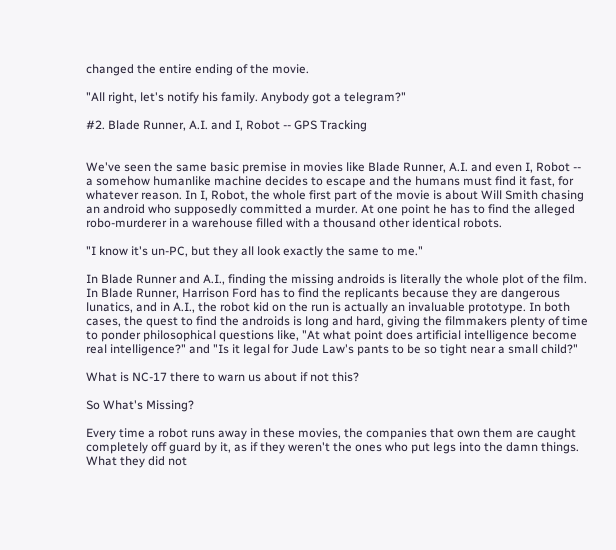changed the entire ending of the movie.

"All right, let's notify his family. Anybody got a telegram?"

#2. Blade Runner, A.I. and I, Robot -- GPS Tracking


We've seen the same basic premise in movies like Blade Runner, A.I. and even I, Robot -- a somehow humanlike machine decides to escape and the humans must find it fast, for whatever reason. In I, Robot, the whole first part of the movie is about Will Smith chasing an android who supposedly committed a murder. At one point he has to find the alleged robo-murderer in a warehouse filled with a thousand other identical robots.

"I know it's un-PC, but they all look exactly the same to me."

In Blade Runner and A.I., finding the missing androids is literally the whole plot of the film. In Blade Runner, Harrison Ford has to find the replicants because they are dangerous lunatics, and in A.I., the robot kid on the run is actually an invaluable prototype. In both cases, the quest to find the androids is long and hard, giving the filmmakers plenty of time to ponder philosophical questions like, "At what point does artificial intelligence become real intelligence?" and "Is it legal for Jude Law's pants to be so tight near a small child?"

What is NC-17 there to warn us about if not this?

So What's Missing?

Every time a robot runs away in these movies, the companies that own them are caught completely off guard by it, as if they weren't the ones who put legs into the damn things. What they did not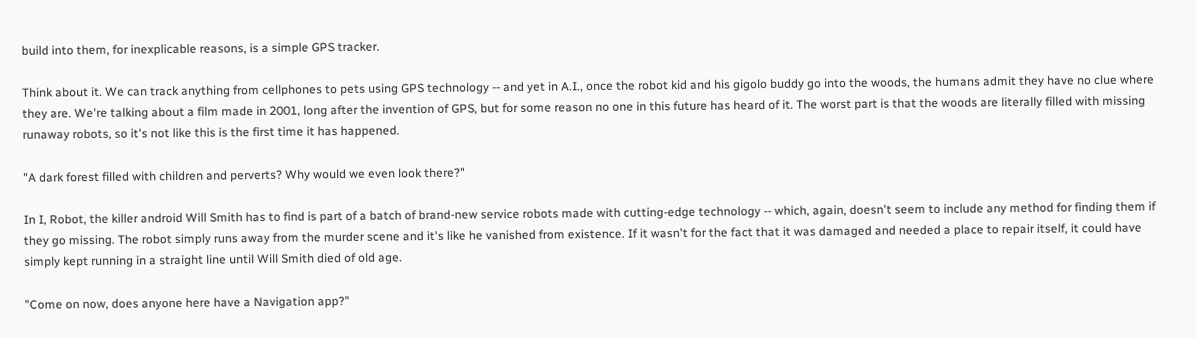build into them, for inexplicable reasons, is a simple GPS tracker.

Think about it. We can track anything from cellphones to pets using GPS technology -- and yet in A.I., once the robot kid and his gigolo buddy go into the woods, the humans admit they have no clue where they are. We're talking about a film made in 2001, long after the invention of GPS, but for some reason no one in this future has heard of it. The worst part is that the woods are literally filled with missing runaway robots, so it's not like this is the first time it has happened.

"A dark forest filled with children and perverts? Why would we even look there?"

In I, Robot, the killer android Will Smith has to find is part of a batch of brand-new service robots made with cutting-edge technology -- which, again, doesn't seem to include any method for finding them if they go missing. The robot simply runs away from the murder scene and it's like he vanished from existence. If it wasn't for the fact that it was damaged and needed a place to repair itself, it could have simply kept running in a straight line until Will Smith died of old age.

"Come on now, does anyone here have a Navigation app?"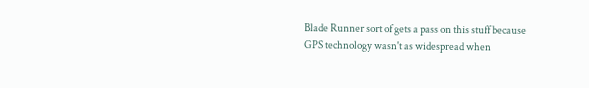Blade Runner sort of gets a pass on this stuff because GPS technology wasn't as widespread when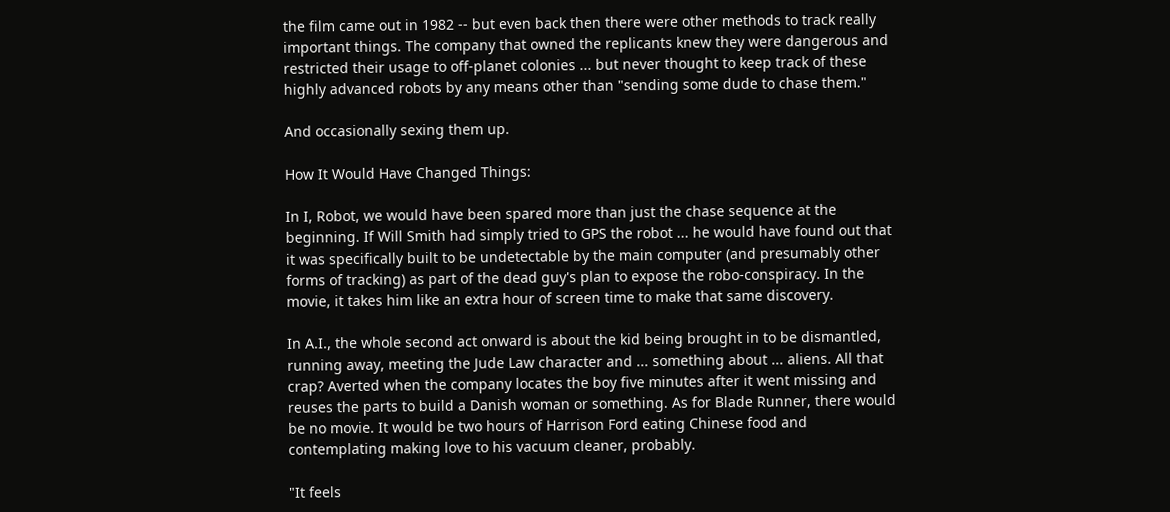the film came out in 1982 -- but even back then there were other methods to track really important things. The company that owned the replicants knew they were dangerous and restricted their usage to off-planet colonies ... but never thought to keep track of these highly advanced robots by any means other than "sending some dude to chase them."

And occasionally sexing them up.

How It Would Have Changed Things:

In I, Robot, we would have been spared more than just the chase sequence at the beginning. If Will Smith had simply tried to GPS the robot ... he would have found out that it was specifically built to be undetectable by the main computer (and presumably other forms of tracking) as part of the dead guy's plan to expose the robo-conspiracy. In the movie, it takes him like an extra hour of screen time to make that same discovery.

In A.I., the whole second act onward is about the kid being brought in to be dismantled, running away, meeting the Jude Law character and ... something about ... aliens. All that crap? Averted when the company locates the boy five minutes after it went missing and reuses the parts to build a Danish woman or something. As for Blade Runner, there would be no movie. It would be two hours of Harrison Ford eating Chinese food and contemplating making love to his vacuum cleaner, probably.

"It feels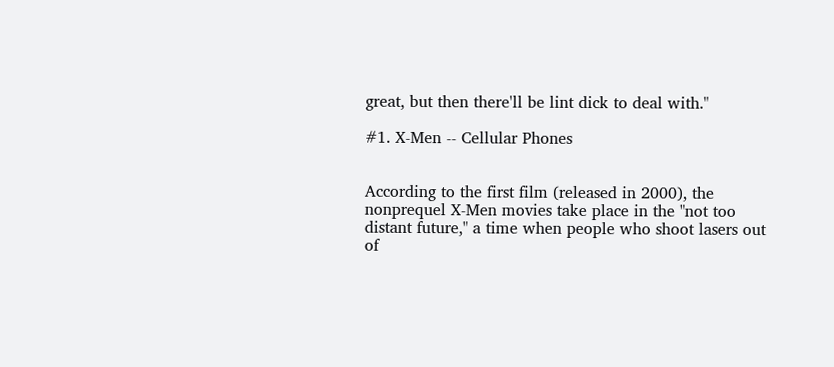great, but then there'll be lint dick to deal with."

#1. X-Men -- Cellular Phones


According to the first film (released in 2000), the nonprequel X-Men movies take place in the "not too distant future," a time when people who shoot lasers out of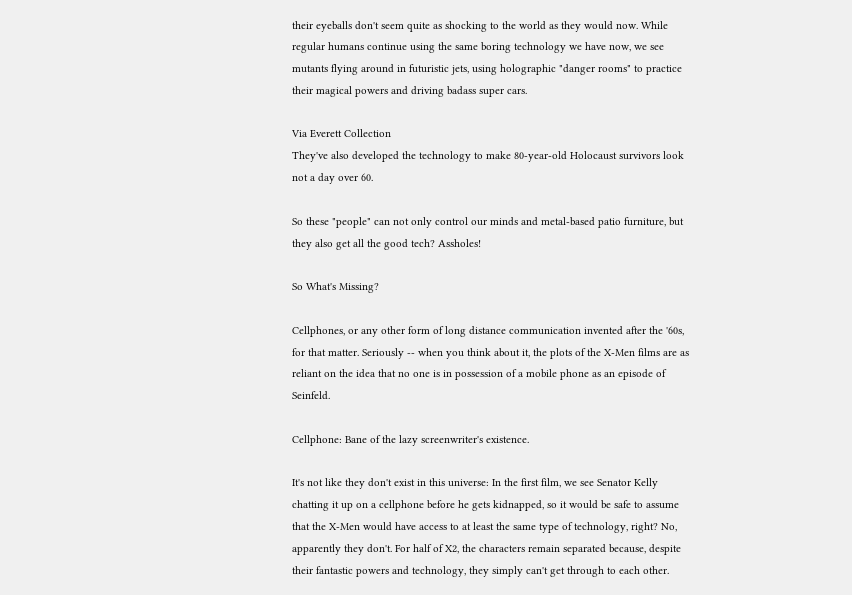their eyeballs don't seem quite as shocking to the world as they would now. While regular humans continue using the same boring technology we have now, we see mutants flying around in futuristic jets, using holographic "danger rooms" to practice their magical powers and driving badass super cars.

Via Everett Collection
They've also developed the technology to make 80-year-old Holocaust survivors look not a day over 60.

So these "people" can not only control our minds and metal-based patio furniture, but they also get all the good tech? Assholes!

So What's Missing?

Cellphones, or any other form of long distance communication invented after the '60s, for that matter. Seriously -- when you think about it, the plots of the X-Men films are as reliant on the idea that no one is in possession of a mobile phone as an episode of Seinfeld.

Cellphone: Bane of the lazy screenwriter's existence.

It's not like they don't exist in this universe: In the first film, we see Senator Kelly chatting it up on a cellphone before he gets kidnapped, so it would be safe to assume that the X-Men would have access to at least the same type of technology, right? No, apparently they don't. For half of X2, the characters remain separated because, despite their fantastic powers and technology, they simply can't get through to each other.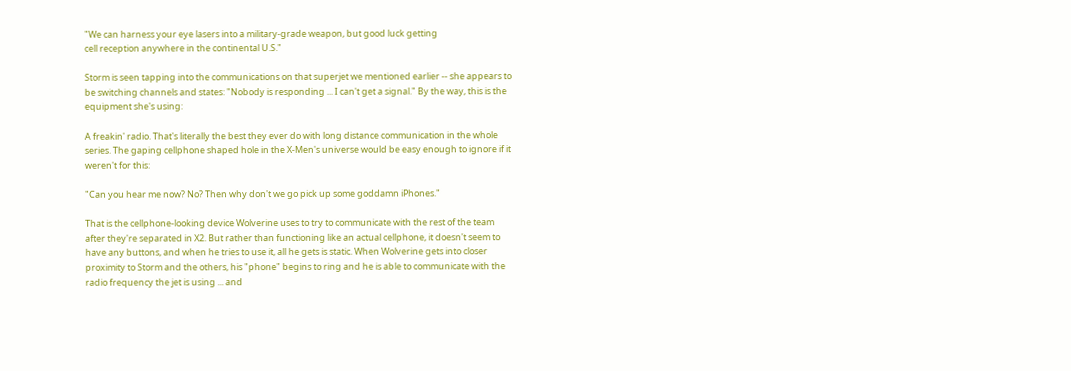"We can harness your eye lasers into a military-grade weapon, but good luck getting
cell reception anywhere in the continental U.S."

Storm is seen tapping into the communications on that superjet we mentioned earlier -- she appears to be switching channels and states: "Nobody is responding ... I can't get a signal." By the way, this is the equipment she's using:

A freakin' radio. That's literally the best they ever do with long distance communication in the whole series. The gaping cellphone shaped hole in the X-Men's universe would be easy enough to ignore if it weren't for this:

"Can you hear me now? No? Then why don't we go pick up some goddamn iPhones."

That is the cellphone-looking device Wolverine uses to try to communicate with the rest of the team after they're separated in X2. But rather than functioning like an actual cellphone, it doesn't seem to have any buttons, and when he tries to use it, all he gets is static. When Wolverine gets into closer proximity to Storm and the others, his "phone" begins to ring and he is able to communicate with the radio frequency the jet is using ... and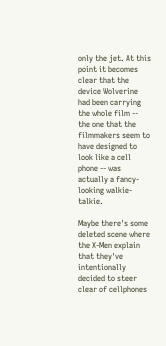only the jet. At this point it becomes clear that the device Wolverine had been carrying the whole film -- the one that the filmmakers seem to have designed to look like a cell phone -- was actually a fancy-looking walkie-talkie.

Maybe there's some deleted scene where the X-Men explain that they've intentionally decided to steer clear of cellphones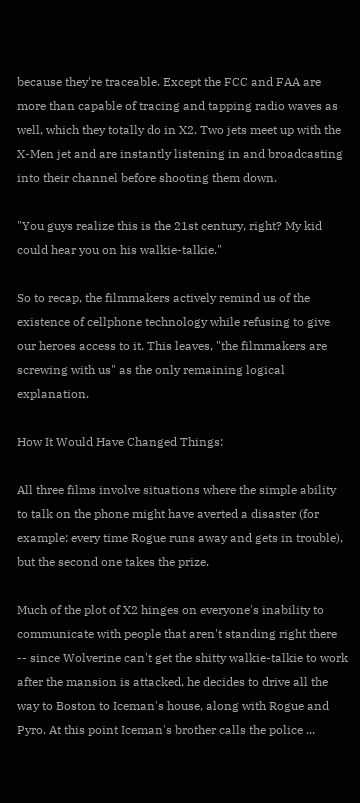because they're traceable. Except the FCC and FAA are more than capable of tracing and tapping radio waves as well, which they totally do in X2. Two jets meet up with the X-Men jet and are instantly listening in and broadcasting into their channel before shooting them down.

"You guys realize this is the 21st century, right? My kid could hear you on his walkie-talkie."

So to recap, the filmmakers actively remind us of the existence of cellphone technology while refusing to give our heroes access to it. This leaves, "the filmmakers are screwing with us" as the only remaining logical explanation.

How It Would Have Changed Things:

All three films involve situations where the simple ability to talk on the phone might have averted a disaster (for example: every time Rogue runs away and gets in trouble), but the second one takes the prize.

Much of the plot of X2 hinges on everyone's inability to communicate with people that aren't standing right there -- since Wolverine can't get the shitty walkie-talkie to work after the mansion is attacked, he decides to drive all the way to Boston to Iceman's house, along with Rogue and Pyro. At this point Iceman's brother calls the police ...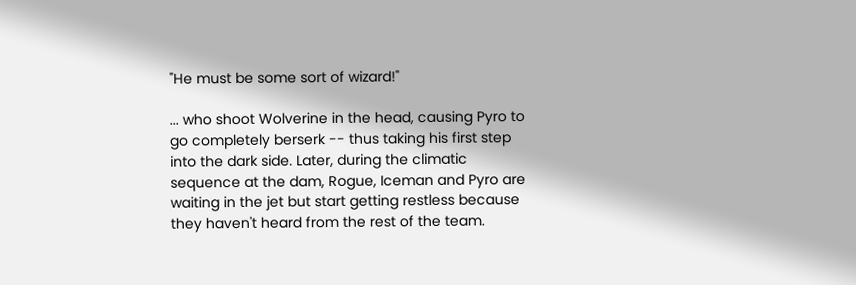"He must be some sort of wizard!"

... who shoot Wolverine in the head, causing Pyro to go completely berserk -- thus taking his first step into the dark side. Later, during the climatic sequence at the dam, Rogue, Iceman and Pyro are waiting in the jet but start getting restless because they haven't heard from the rest of the team.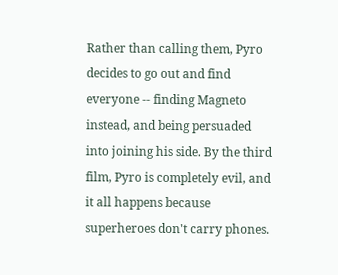Rather than calling them, Pyro decides to go out and find everyone -- finding Magneto instead, and being persuaded into joining his side. By the third film, Pyro is completely evil, and it all happens because superheroes don't carry phones.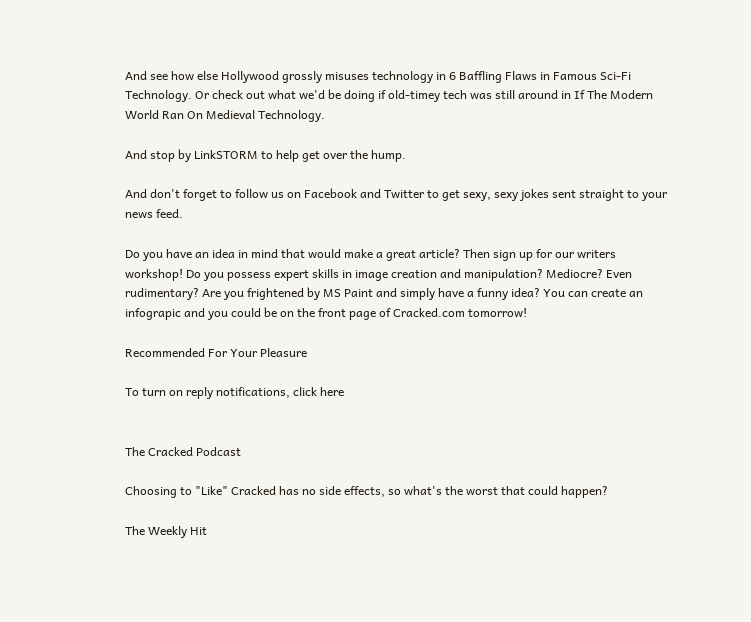And see how else Hollywood grossly misuses technology in 6 Baffling Flaws in Famous Sci-Fi Technology. Or check out what we'd be doing if old-timey tech was still around in If The Modern World Ran On Medieval Technology.

And stop by LinkSTORM to help get over the hump.

And don't forget to follow us on Facebook and Twitter to get sexy, sexy jokes sent straight to your news feed.

Do you have an idea in mind that would make a great article? Then sign up for our writers workshop! Do you possess expert skills in image creation and manipulation? Mediocre? Even rudimentary? Are you frightened by MS Paint and simply have a funny idea? You can create an infograpic and you could be on the front page of Cracked.com tomorrow!

Recommended For Your Pleasure

To turn on reply notifications, click here


The Cracked Podcast

Choosing to "Like" Cracked has no side effects, so what's the worst that could happen?

The Weekly Hit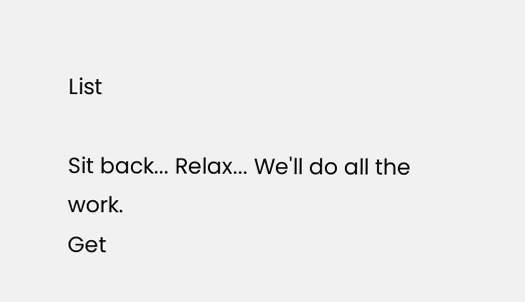List

Sit back... Relax... We'll do all the work.
Get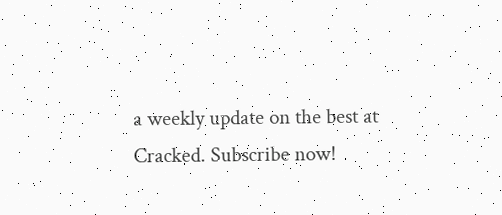a weekly update on the best at Cracked. Subscribe now!